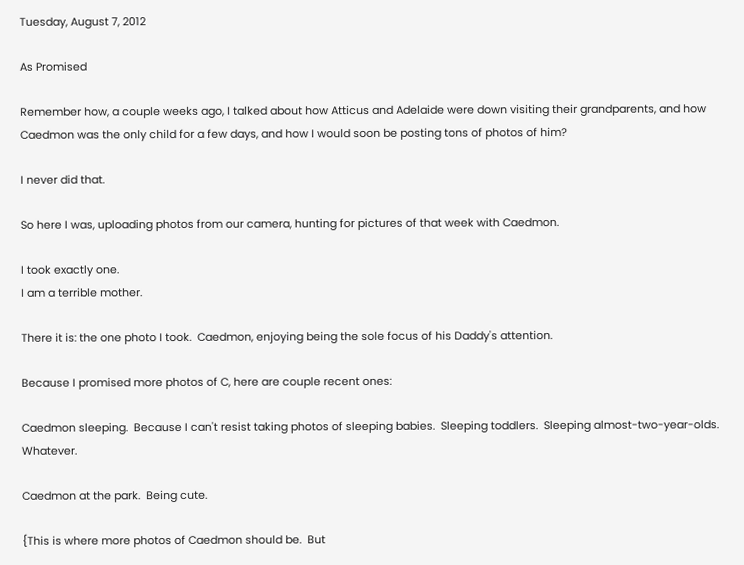Tuesday, August 7, 2012

As Promised

Remember how, a couple weeks ago, I talked about how Atticus and Adelaide were down visiting their grandparents, and how Caedmon was the only child for a few days, and how I would soon be posting tons of photos of him?

I never did that.

So here I was, uploading photos from our camera, hunting for pictures of that week with Caedmon.

I took exactly one.
I am a terrible mother.

There it is: the one photo I took.  Caedmon, enjoying being the sole focus of his Daddy's attention.

Because I promised more photos of C, here are couple recent ones:

Caedmon sleeping.  Because I can't resist taking photos of sleeping babies.  Sleeping toddlers.  Sleeping almost-two-year-olds.  Whatever.

Caedmon at the park.  Being cute.

{This is where more photos of Caedmon should be.  But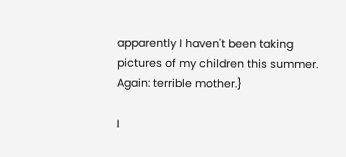apparently I haven't been taking pictures of my children this summer.  Again: terrible mother.}

I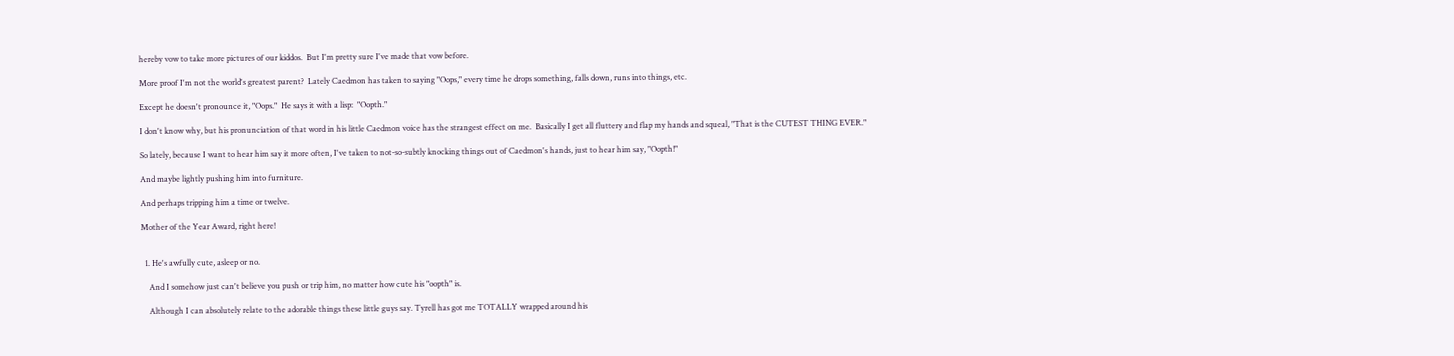hereby vow to take more pictures of our kiddos.  But I'm pretty sure I've made that vow before.

More proof I'm not the world's greatest parent?  Lately Caedmon has taken to saying "Oops," every time he drops something, falls down, runs into things, etc.

Except he doesn't pronounce it, "Oops."  He says it with a lisp:  "Oopth."

I don't know why, but his pronunciation of that word in his little Caedmon voice has the strangest effect on me.  Basically I get all fluttery and flap my hands and squeal, "That is the CUTEST THING EVER."

So lately, because I want to hear him say it more often, I've taken to not-so-subtly knocking things out of Caedmon's hands, just to hear him say, "Oopth!"

And maybe lightly pushing him into furniture.

And perhaps tripping him a time or twelve.

Mother of the Year Award, right here!


  1. He's awfully cute, asleep or no.

    And I somehow just can't believe you push or trip him, no matter how cute his "oopth" is.

    Although I can absolutely relate to the adorable things these little guys say. Tyrell has got me TOTALLY wrapped around his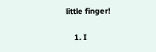little finger!

    1. I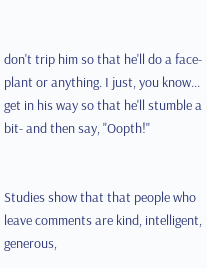don't trip him so that he'll do a face-plant or anything. I just, you know... get in his way so that he'll stumble a bit- and then say, "Oopth!"


Studies show that that people who leave comments are kind, intelligent, generous,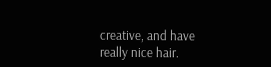creative, and have really nice hair.